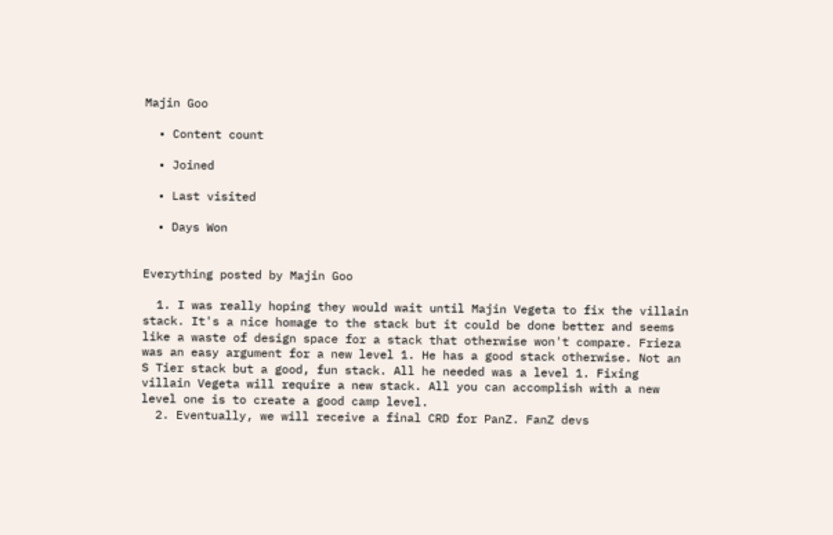Majin Goo

  • Content count

  • Joined

  • Last visited

  • Days Won


Everything posted by Majin Goo

  1. I was really hoping they would wait until Majin Vegeta to fix the villain stack. It's a nice homage to the stack but it could be done better and seems like a waste of design space for a stack that otherwise won't compare. Frieza was an easy argument for a new level 1. He has a good stack otherwise. Not an S Tier stack but a good, fun stack. All he needed was a level 1. Fixing villain Vegeta will require a new stack. All you can accomplish with a new level one is to create a good camp level.
  2. Eventually, we will receive a final CRD for PanZ. FanZ devs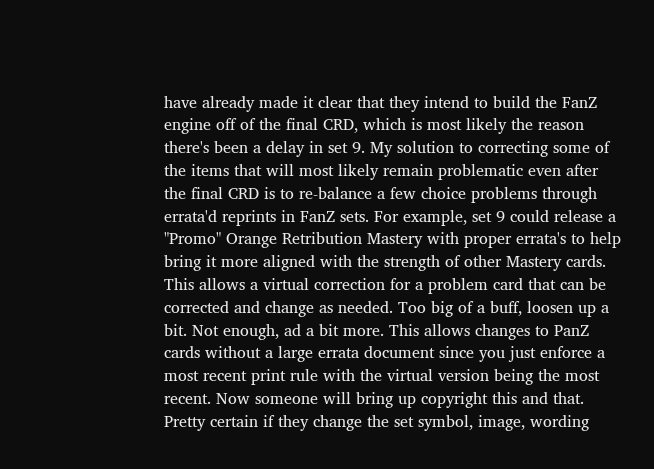have already made it clear that they intend to build the FanZ engine off of the final CRD, which is most likely the reason there's been a delay in set 9. My solution to correcting some of the items that will most likely remain problematic even after the final CRD is to re-balance a few choice problems through errata'd reprints in FanZ sets. For example, set 9 could release a "Promo" Orange Retribution Mastery with proper errata's to help bring it more aligned with the strength of other Mastery cards. This allows a virtual correction for a problem card that can be corrected and change as needed. Too big of a buff, loosen up a bit. Not enough, ad a bit more. This allows changes to PanZ cards without a large errata document since you just enforce a most recent print rule with the virtual version being the most recent. Now someone will bring up copyright this and that. Pretty certain if they change the set symbol, image, wording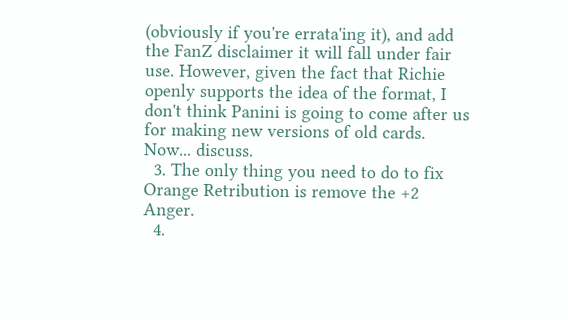(obviously if you're errata'ing it), and add the FanZ disclaimer it will fall under fair use. However, given the fact that Richie openly supports the idea of the format, I don't think Panini is going to come after us for making new versions of old cards. Now... discuss.
  3. The only thing you need to do to fix Orange Retribution is remove the +2 Anger.
  4.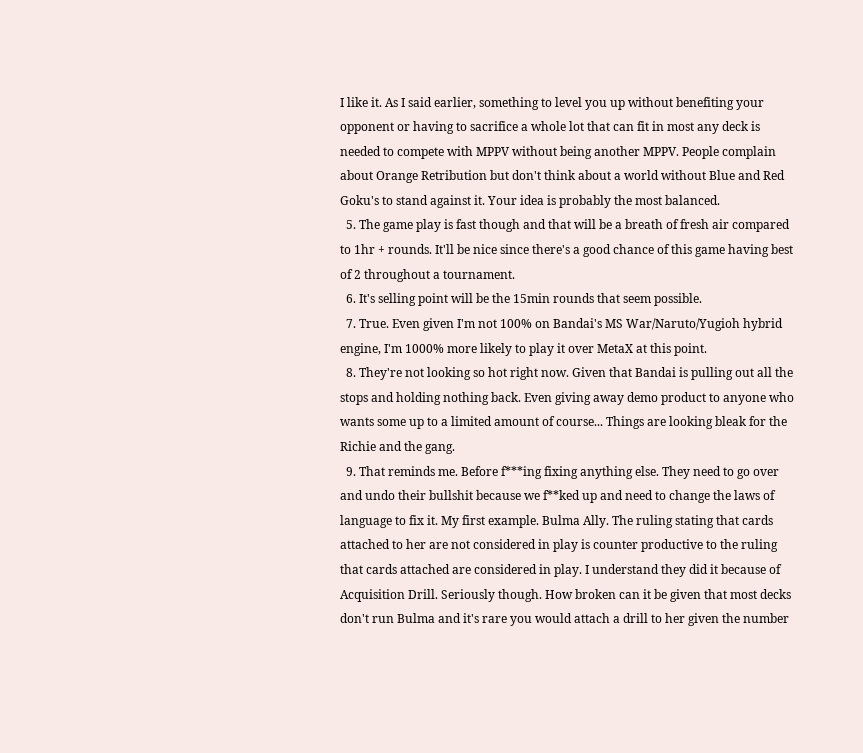I like it. As I said earlier, something to level you up without benefiting your opponent or having to sacrifice a whole lot that can fit in most any deck is needed to compete with MPPV without being another MPPV. People complain about Orange Retribution but don't think about a world without Blue and Red Goku's to stand against it. Your idea is probably the most balanced.
  5. The game play is fast though and that will be a breath of fresh air compared to 1hr + rounds. It'll be nice since there's a good chance of this game having best of 2 throughout a tournament.
  6. It's selling point will be the 15min rounds that seem possible.
  7. True. Even given I'm not 100% on Bandai's MS War/Naruto/Yugioh hybrid engine, I'm 1000% more likely to play it over MetaX at this point.
  8. They're not looking so hot right now. Given that Bandai is pulling out all the stops and holding nothing back. Even giving away demo product to anyone who wants some up to a limited amount of course... Things are looking bleak for the Richie and the gang.
  9. That reminds me. Before f***ing fixing anything else. They need to go over and undo their bullshit because we f**ked up and need to change the laws of language to fix it. My first example. Bulma Ally. The ruling stating that cards attached to her are not considered in play is counter productive to the ruling that cards attached are considered in play. I understand they did it because of Acquisition Drill. Seriously though. How broken can it be given that most decks don't run Bulma and it's rare you would attach a drill to her given the number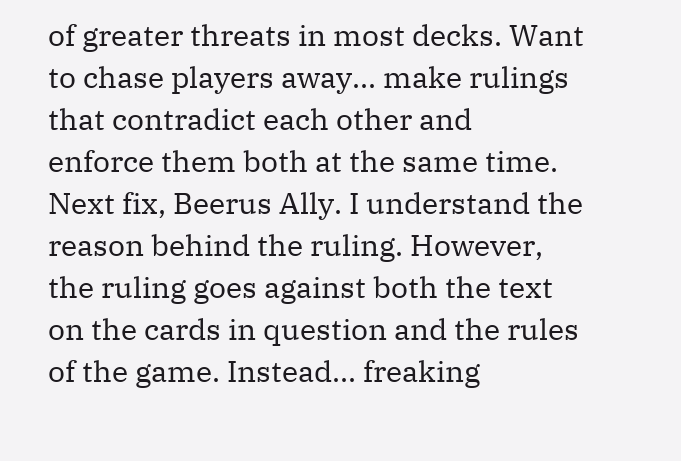of greater threats in most decks. Want to chase players away... make rulings that contradict each other and enforce them both at the same time. Next fix, Beerus Ally. I understand the reason behind the ruling. However, the ruling goes against both the text on the cards in question and the rules of the game. Instead... freaking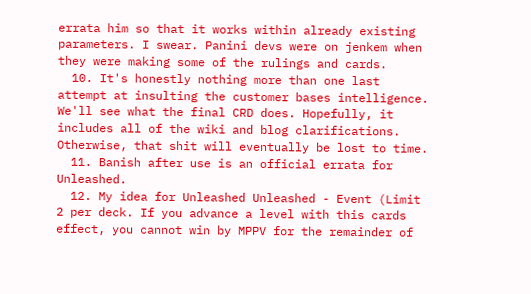errata him so that it works within already existing parameters. I swear. Panini devs were on jenkem when they were making some of the rulings and cards.
  10. It's honestly nothing more than one last attempt at insulting the customer bases intelligence. We'll see what the final CRD does. Hopefully, it includes all of the wiki and blog clarifications. Otherwise, that shit will eventually be lost to time.
  11. Banish after use is an official errata for Unleashed.
  12. My idea for Unleashed Unleashed - Event (Limit 2 per deck. If you advance a level with this cards effect, you cannot win by MPPV for the remainder of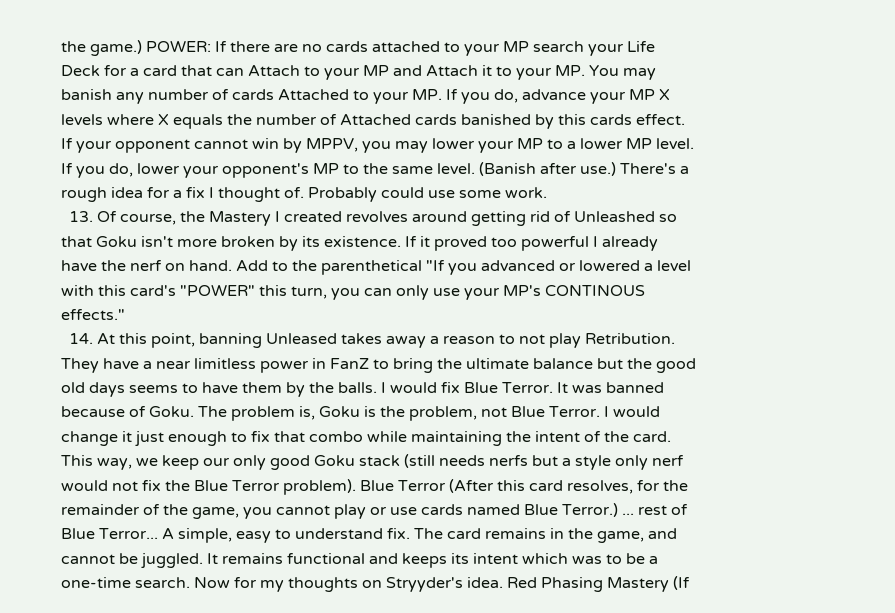the game.) POWER: If there are no cards attached to your MP search your Life Deck for a card that can Attach to your MP and Attach it to your MP. You may banish any number of cards Attached to your MP. If you do, advance your MP X levels where X equals the number of Attached cards banished by this cards effect. If your opponent cannot win by MPPV, you may lower your MP to a lower MP level. If you do, lower your opponent's MP to the same level. (Banish after use.) There's a rough idea for a fix I thought of. Probably could use some work.
  13. Of course, the Mastery I created revolves around getting rid of Unleashed so that Goku isn't more broken by its existence. If it proved too powerful I already have the nerf on hand. Add to the parenthetical "If you advanced or lowered a level with this card's "POWER" this turn, you can only use your MP's CONTINOUS effects."
  14. At this point, banning Unleased takes away a reason to not play Retribution. They have a near limitless power in FanZ to bring the ultimate balance but the good old days seems to have them by the balls. I would fix Blue Terror. It was banned because of Goku. The problem is, Goku is the problem, not Blue Terror. I would change it just enough to fix that combo while maintaining the intent of the card. This way, we keep our only good Goku stack (still needs nerfs but a style only nerf would not fix the Blue Terror problem). Blue Terror (After this card resolves, for the remainder of the game, you cannot play or use cards named Blue Terror.) ... rest of Blue Terror... A simple, easy to understand fix. The card remains in the game, and cannot be juggled. It remains functional and keeps its intent which was to be a one-time search. Now for my thoughts on Stryyder's idea. Red Phasing Mastery (If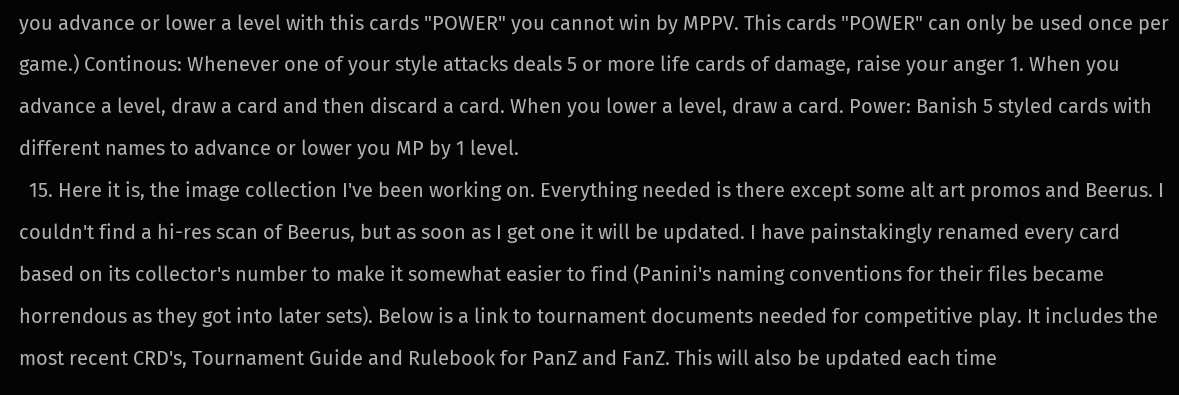you advance or lower a level with this cards "POWER" you cannot win by MPPV. This cards "POWER" can only be used once per game.) Continous: Whenever one of your style attacks deals 5 or more life cards of damage, raise your anger 1. When you advance a level, draw a card and then discard a card. When you lower a level, draw a card. Power: Banish 5 styled cards with different names to advance or lower you MP by 1 level.
  15. Here it is, the image collection I've been working on. Everything needed is there except some alt art promos and Beerus. I couldn't find a hi-res scan of Beerus, but as soon as I get one it will be updated. I have painstakingly renamed every card based on its collector's number to make it somewhat easier to find (Panini's naming conventions for their files became horrendous as they got into later sets). Below is a link to tournament documents needed for competitive play. It includes the most recent CRD's, Tournament Guide and Rulebook for PanZ and FanZ. This will also be updated each time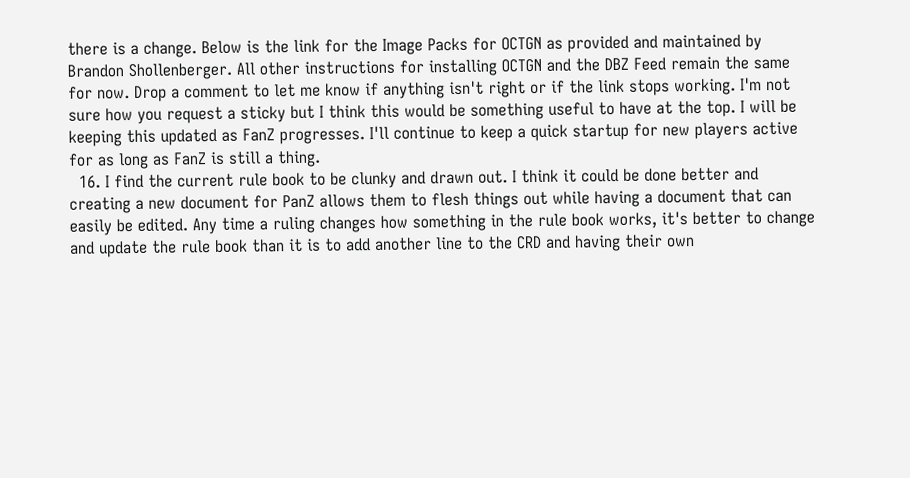there is a change. Below is the link for the Image Packs for OCTGN as provided and maintained by Brandon Shollenberger. All other instructions for installing OCTGN and the DBZ Feed remain the same for now. Drop a comment to let me know if anything isn't right or if the link stops working. I'm not sure how you request a sticky but I think this would be something useful to have at the top. I will be keeping this updated as FanZ progresses. I'll continue to keep a quick startup for new players active for as long as FanZ is still a thing.
  16. I find the current rule book to be clunky and drawn out. I think it could be done better and creating a new document for PanZ allows them to flesh things out while having a document that can easily be edited. Any time a ruling changes how something in the rule book works, it's better to change and update the rule book than it is to add another line to the CRD and having their own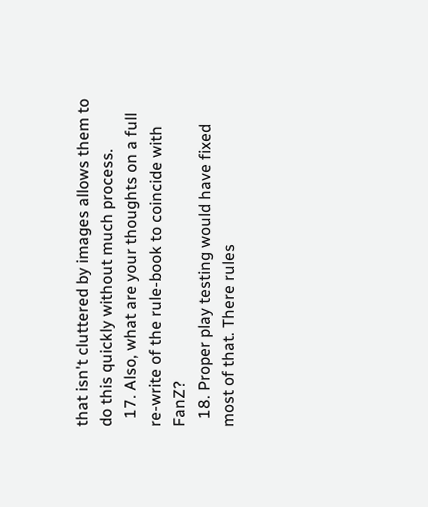that isn't cluttered by images allows them to do this quickly without much process.
  17. Also, what are your thoughts on a full re-write of the rule-book to coincide with FanZ?
  18. Proper play testing would have fixed most of that. There rules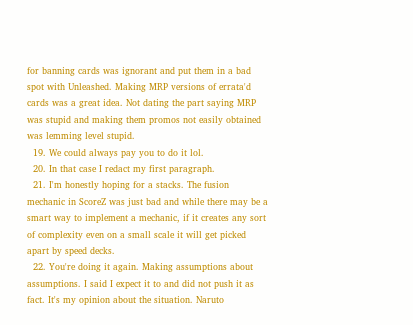for banning cards was ignorant and put them in a bad spot with Unleashed. Making MRP versions of errata'd cards was a great idea. Not dating the part saying MRP was stupid and making them promos not easily obtained was lemming level stupid.
  19. We could always pay you to do it lol.
  20. In that case I redact my first paragraph.
  21. I'm honestly hoping for a stacks. The fusion mechanic in ScoreZ was just bad and while there may be a smart way to implement a mechanic, if it creates any sort of complexity even on a small scale it will get picked apart by speed decks.
  22. You're doing it again. Making assumptions about assumptions. I said I expect it to and did not push it as fact. It's my opinion about the situation. Naruto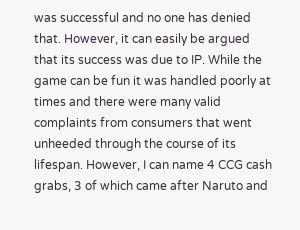was successful and no one has denied that. However, it can easily be argued that its success was due to IP. While the game can be fun it was handled poorly at times and there were many valid complaints from consumers that went unheeded through the course of its lifespan. However, I can name 4 CCG cash grabs, 3 of which came after Naruto and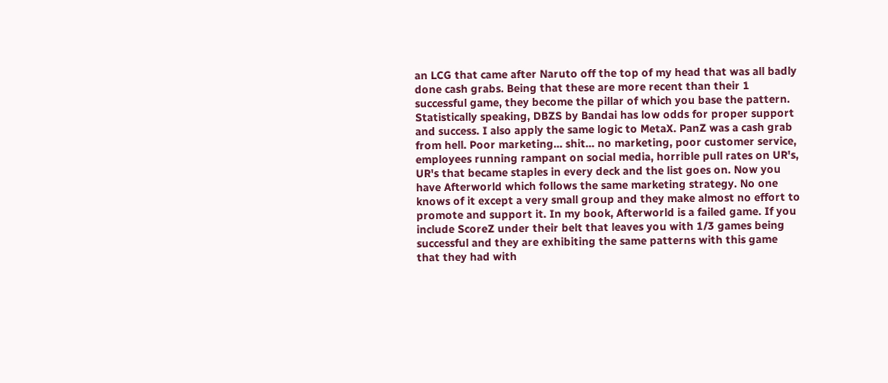an LCG that came after Naruto off the top of my head that was all badly done cash grabs. Being that these are more recent than their 1 successful game, they become the pillar of which you base the pattern. Statistically speaking, DBZS by Bandai has low odds for proper support and success. I also apply the same logic to MetaX. PanZ was a cash grab from hell. Poor marketing... shit... no marketing, poor customer service, employees running rampant on social media, horrible pull rates on UR's, UR's that became staples in every deck and the list goes on. Now you have Afterworld which follows the same marketing strategy. No one knows of it except a very small group and they make almost no effort to promote and support it. In my book, Afterworld is a failed game. If you include ScoreZ under their belt that leaves you with 1/3 games being successful and they are exhibiting the same patterns with this game that they had with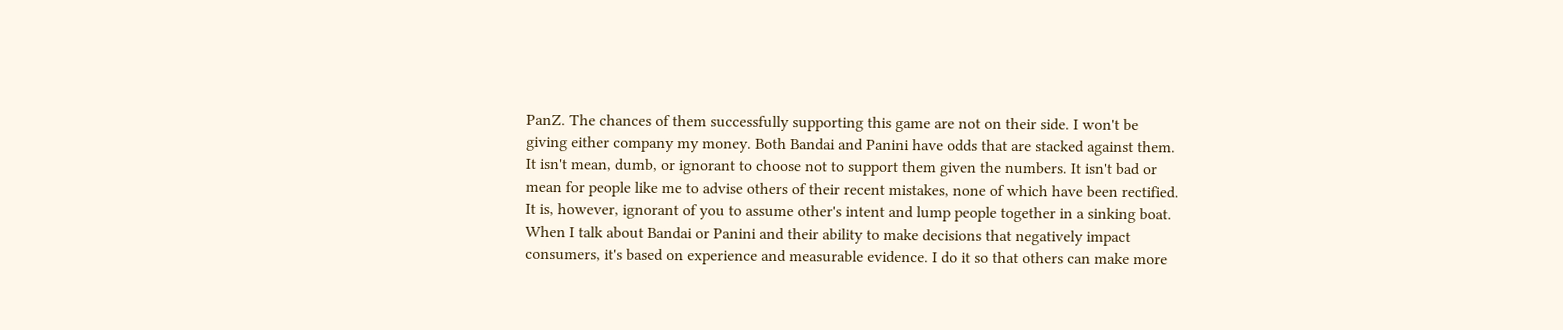PanZ. The chances of them successfully supporting this game are not on their side. I won't be giving either company my money. Both Bandai and Panini have odds that are stacked against them. It isn't mean, dumb, or ignorant to choose not to support them given the numbers. It isn't bad or mean for people like me to advise others of their recent mistakes, none of which have been rectified. It is, however, ignorant of you to assume other's intent and lump people together in a sinking boat. When I talk about Bandai or Panini and their ability to make decisions that negatively impact consumers, it's based on experience and measurable evidence. I do it so that others can make more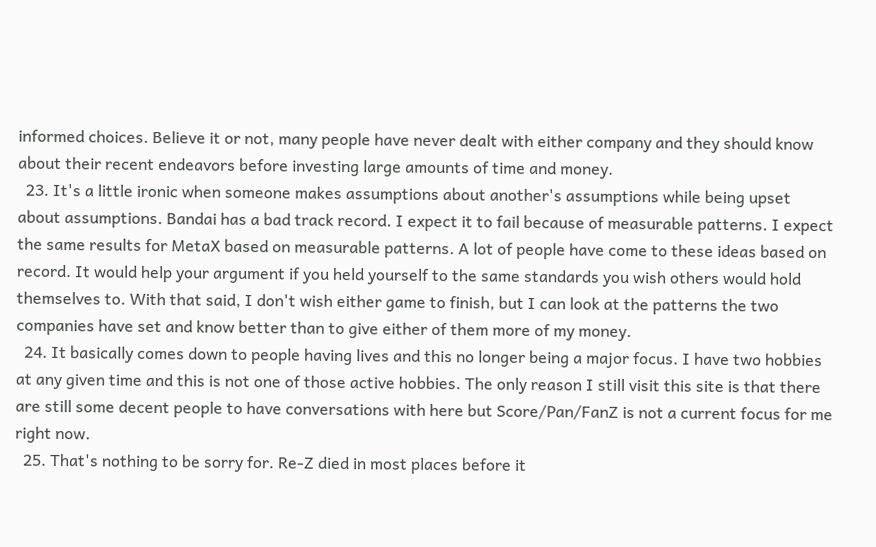informed choices. Believe it or not, many people have never dealt with either company and they should know about their recent endeavors before investing large amounts of time and money.
  23. It's a little ironic when someone makes assumptions about another's assumptions while being upset about assumptions. Bandai has a bad track record. I expect it to fail because of measurable patterns. I expect the same results for MetaX based on measurable patterns. A lot of people have come to these ideas based on record. It would help your argument if you held yourself to the same standards you wish others would hold themselves to. With that said, I don't wish either game to finish, but I can look at the patterns the two companies have set and know better than to give either of them more of my money.
  24. It basically comes down to people having lives and this no longer being a major focus. I have two hobbies at any given time and this is not one of those active hobbies. The only reason I still visit this site is that there are still some decent people to have conversations with here but Score/Pan/FanZ is not a current focus for me right now.
  25. That's nothing to be sorry for. Re-Z died in most places before it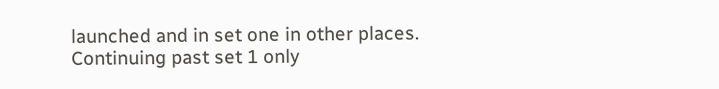launched and in set one in other places. Continuing past set 1 only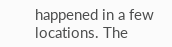happened in a few locations. The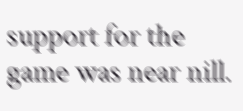support for the game was near nill.